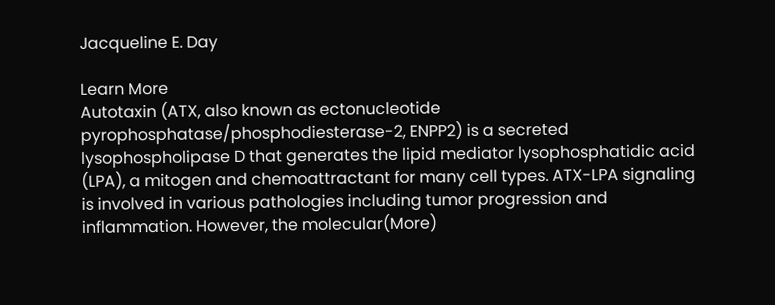Jacqueline E. Day

Learn More
Autotaxin (ATX, also known as ectonucleotide pyrophosphatase/phosphodiesterase-2, ENPP2) is a secreted lysophospholipase D that generates the lipid mediator lysophosphatidic acid (LPA), a mitogen and chemoattractant for many cell types. ATX-LPA signaling is involved in various pathologies including tumor progression and inflammation. However, the molecular(More)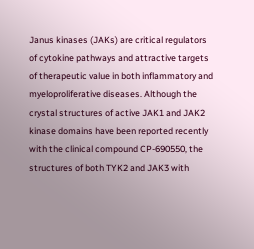Janus kinases (JAKs) are critical regulators of cytokine pathways and attractive targets of therapeutic value in both inflammatory and myeloproliferative diseases. Although the crystal structures of active JAK1 and JAK2 kinase domains have been reported recently with the clinical compound CP-690550, the structures of both TYK2 and JAK3 with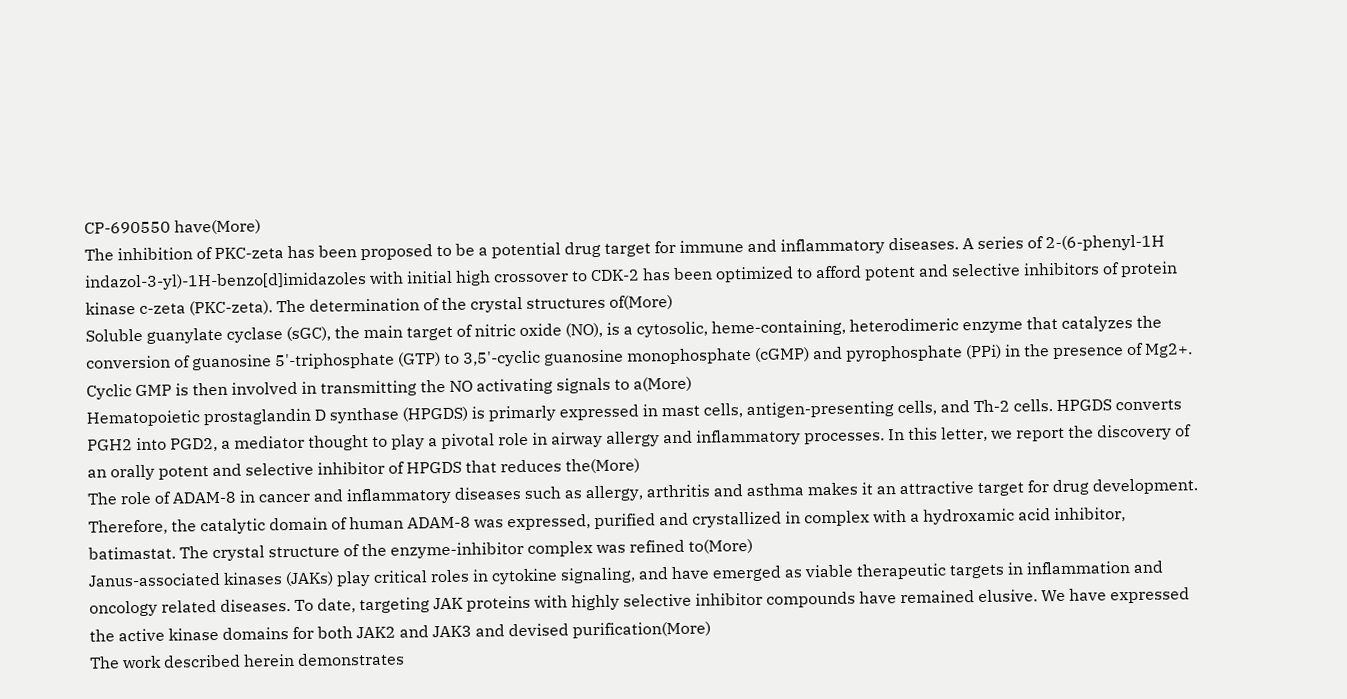CP-690550 have(More)
The inhibition of PKC-zeta has been proposed to be a potential drug target for immune and inflammatory diseases. A series of 2-(6-phenyl-1H indazol-3-yl)-1H-benzo[d]imidazoles with initial high crossover to CDK-2 has been optimized to afford potent and selective inhibitors of protein kinase c-zeta (PKC-zeta). The determination of the crystal structures of(More)
Soluble guanylate cyclase (sGC), the main target of nitric oxide (NO), is a cytosolic, heme-containing, heterodimeric enzyme that catalyzes the conversion of guanosine 5'-triphosphate (GTP) to 3,5'-cyclic guanosine monophosphate (cGMP) and pyrophosphate (PPi) in the presence of Mg2+. Cyclic GMP is then involved in transmitting the NO activating signals to a(More)
Hematopoietic prostaglandin D synthase (HPGDS) is primarly expressed in mast cells, antigen-presenting cells, and Th-2 cells. HPGDS converts PGH2 into PGD2, a mediator thought to play a pivotal role in airway allergy and inflammatory processes. In this letter, we report the discovery of an orally potent and selective inhibitor of HPGDS that reduces the(More)
The role of ADAM-8 in cancer and inflammatory diseases such as allergy, arthritis and asthma makes it an attractive target for drug development. Therefore, the catalytic domain of human ADAM-8 was expressed, purified and crystallized in complex with a hydroxamic acid inhibitor, batimastat. The crystal structure of the enzyme-inhibitor complex was refined to(More)
Janus-associated kinases (JAKs) play critical roles in cytokine signaling, and have emerged as viable therapeutic targets in inflammation and oncology related diseases. To date, targeting JAK proteins with highly selective inhibitor compounds have remained elusive. We have expressed the active kinase domains for both JAK2 and JAK3 and devised purification(More)
The work described herein demonstrates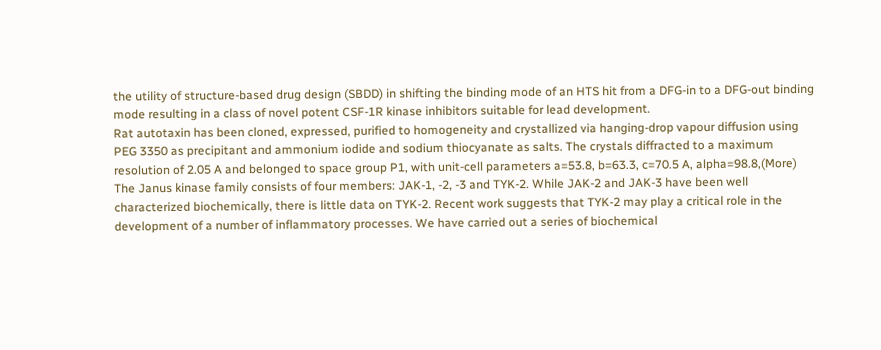the utility of structure-based drug design (SBDD) in shifting the binding mode of an HTS hit from a DFG-in to a DFG-out binding mode resulting in a class of novel potent CSF-1R kinase inhibitors suitable for lead development.
Rat autotaxin has been cloned, expressed, purified to homogeneity and crystallized via hanging-drop vapour diffusion using PEG 3350 as precipitant and ammonium iodide and sodium thiocyanate as salts. The crystals diffracted to a maximum resolution of 2.05 A and belonged to space group P1, with unit-cell parameters a=53.8, b=63.3, c=70.5 A, alpha=98.8,(More)
The Janus kinase family consists of four members: JAK-1, -2, -3 and TYK-2. While JAK-2 and JAK-3 have been well characterized biochemically, there is little data on TYK-2. Recent work suggests that TYK-2 may play a critical role in the development of a number of inflammatory processes. We have carried out a series of biochemical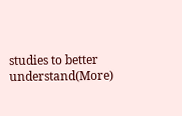studies to better understand(More)